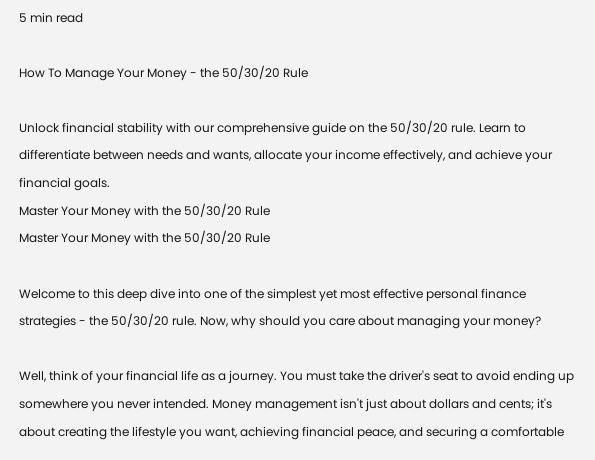5 min read

How To Manage Your Money - the 50/30/20 Rule

Unlock financial stability with our comprehensive guide on the 50/30/20 rule. Learn to differentiate between needs and wants, allocate your income effectively, and achieve your financial goals.
Master Your Money with the 50/30/20 Rule
Master Your Money with the 50/30/20 Rule

Welcome to this deep dive into one of the simplest yet most effective personal finance strategies - the 50/30/20 rule. Now, why should you care about managing your money?

Well, think of your financial life as a journey. You must take the driver's seat to avoid ending up somewhere you never intended. Money management isn't just about dollars and cents; it's about creating the lifestyle you want, achieving financial peace, and securing a comfortable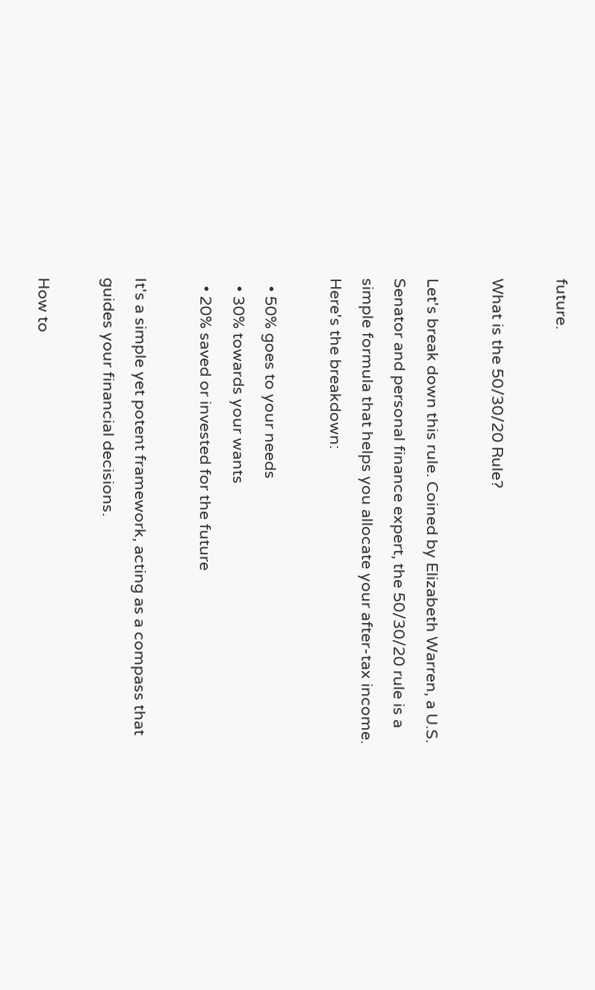future.

What is the 50/30/20 Rule?

Let's break down this rule. Coined by Elizabeth Warren, a U.S. Senator and personal finance expert, the 50/30/20 rule is a simple formula that helps you allocate your after-tax income. Here's the breakdown:

  • 50% goes to your needs
  • 30% towards your wants
  • 20% saved or invested for the future

It's a simple yet potent framework, acting as a compass that guides your financial decisions.

How to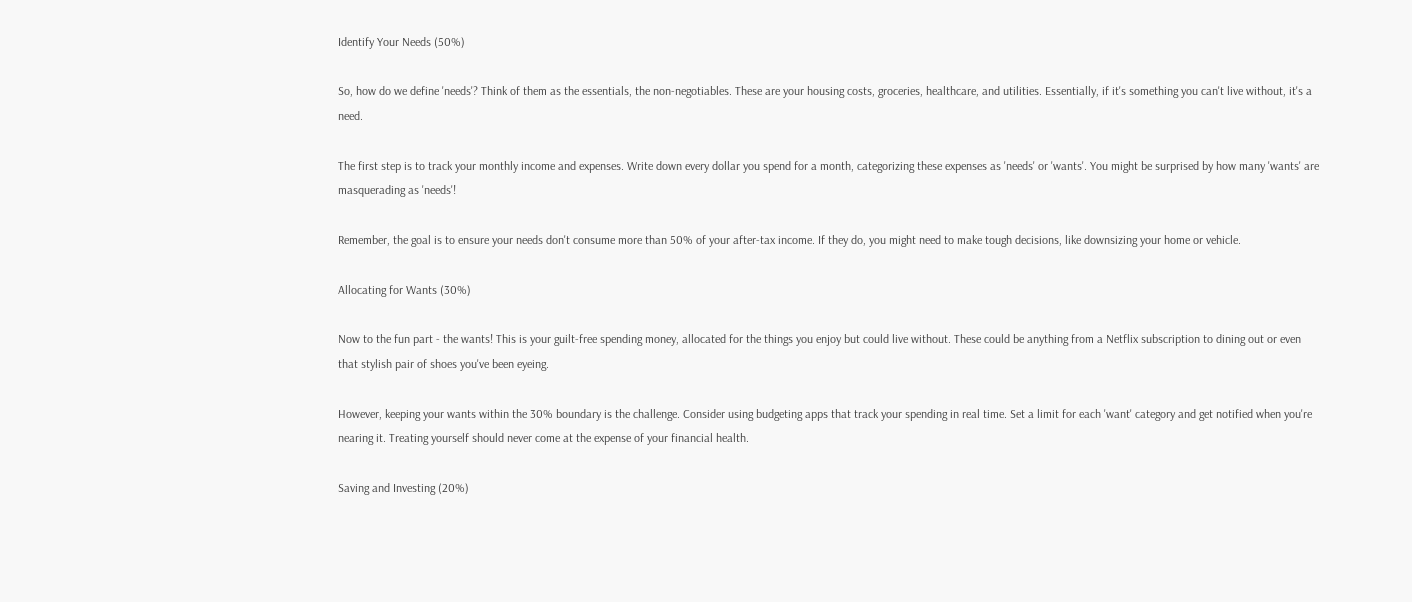Identify Your Needs (50%)

So, how do we define 'needs'? Think of them as the essentials, the non-negotiables. These are your housing costs, groceries, healthcare, and utilities. Essentially, if it's something you can't live without, it's a need.

The first step is to track your monthly income and expenses. Write down every dollar you spend for a month, categorizing these expenses as 'needs' or 'wants'. You might be surprised by how many 'wants' are masquerading as 'needs'!

Remember, the goal is to ensure your needs don't consume more than 50% of your after-tax income. If they do, you might need to make tough decisions, like downsizing your home or vehicle.

Allocating for Wants (30%)

Now to the fun part - the wants! This is your guilt-free spending money, allocated for the things you enjoy but could live without. These could be anything from a Netflix subscription to dining out or even that stylish pair of shoes you've been eyeing.

However, keeping your wants within the 30% boundary is the challenge. Consider using budgeting apps that track your spending in real time. Set a limit for each 'want' category and get notified when you're nearing it. Treating yourself should never come at the expense of your financial health.

Saving and Investing (20%)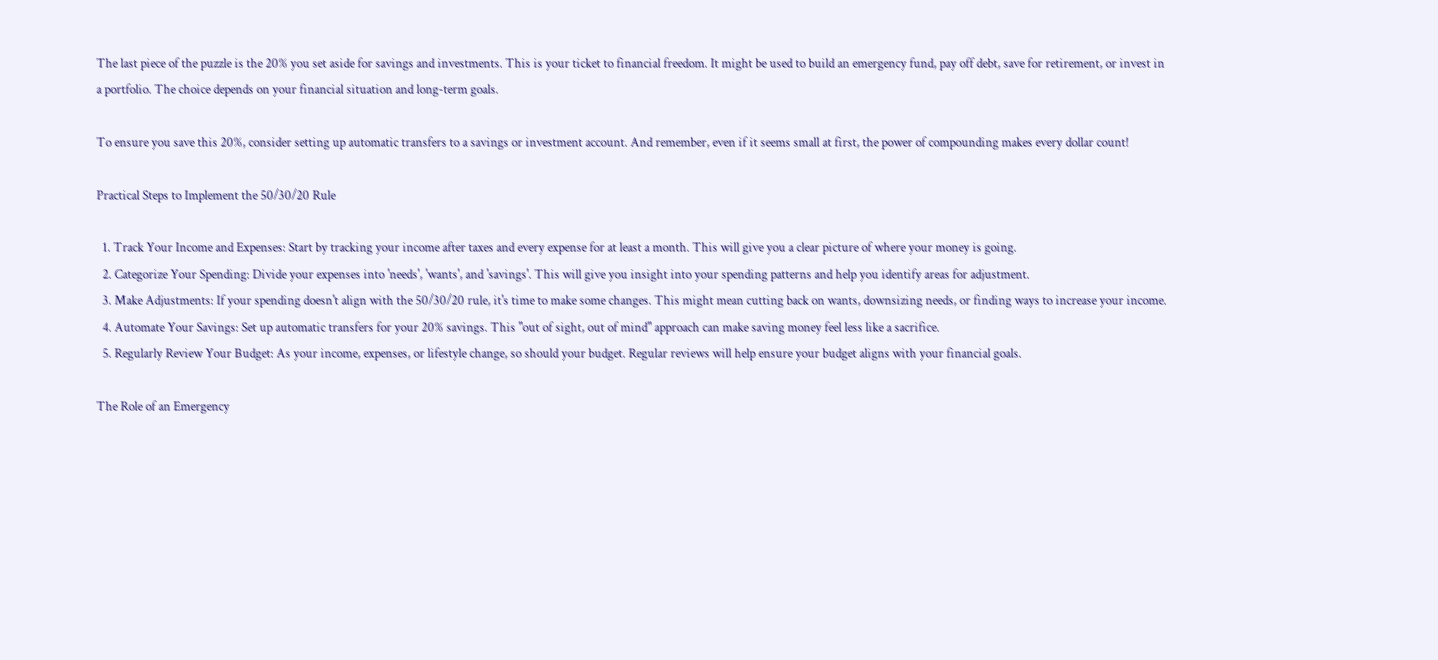The last piece of the puzzle is the 20% you set aside for savings and investments. This is your ticket to financial freedom. It might be used to build an emergency fund, pay off debt, save for retirement, or invest in a portfolio. The choice depends on your financial situation and long-term goals.

To ensure you save this 20%, consider setting up automatic transfers to a savings or investment account. And remember, even if it seems small at first, the power of compounding makes every dollar count!

Practical Steps to Implement the 50/30/20 Rule

  1. Track Your Income and Expenses: Start by tracking your income after taxes and every expense for at least a month. This will give you a clear picture of where your money is going.
  2. Categorize Your Spending: Divide your expenses into 'needs', 'wants', and 'savings'. This will give you insight into your spending patterns and help you identify areas for adjustment.
  3. Make Adjustments: If your spending doesn't align with the 50/30/20 rule, it's time to make some changes. This might mean cutting back on wants, downsizing needs, or finding ways to increase your income.
  4. Automate Your Savings: Set up automatic transfers for your 20% savings. This "out of sight, out of mind" approach can make saving money feel less like a sacrifice.
  5. Regularly Review Your Budget: As your income, expenses, or lifestyle change, so should your budget. Regular reviews will help ensure your budget aligns with your financial goals.

The Role of an Emergency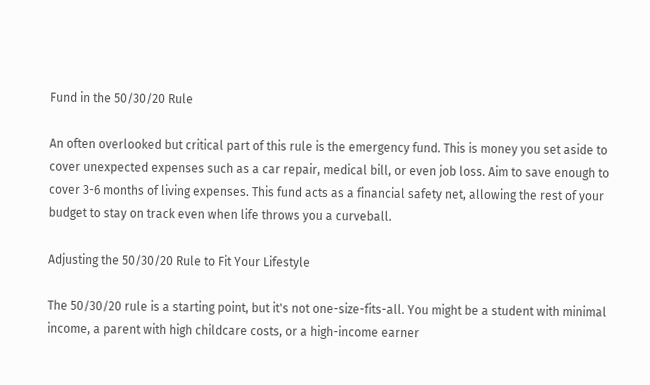Fund in the 50/30/20 Rule

An often overlooked but critical part of this rule is the emergency fund. This is money you set aside to cover unexpected expenses such as a car repair, medical bill, or even job loss. Aim to save enough to cover 3-6 months of living expenses. This fund acts as a financial safety net, allowing the rest of your budget to stay on track even when life throws you a curveball.

Adjusting the 50/30/20 Rule to Fit Your Lifestyle

The 50/30/20 rule is a starting point, but it's not one-size-fits-all. You might be a student with minimal income, a parent with high childcare costs, or a high-income earner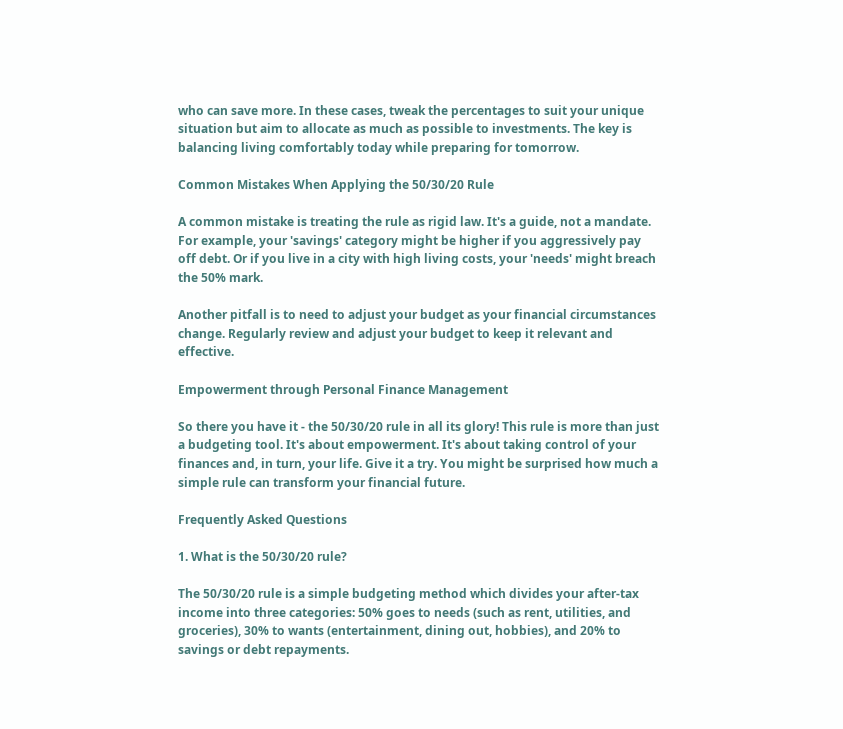who can save more. In these cases, tweak the percentages to suit your unique situation but aim to allocate as much as possible to investments. The key is balancing living comfortably today while preparing for tomorrow.

Common Mistakes When Applying the 50/30/20 Rule

A common mistake is treating the rule as rigid law. It's a guide, not a mandate. For example, your 'savings' category might be higher if you aggressively pay off debt. Or if you live in a city with high living costs, your 'needs' might breach the 50% mark.

Another pitfall is to need to adjust your budget as your financial circumstances change. Regularly review and adjust your budget to keep it relevant and effective.

Empowerment through Personal Finance Management

So there you have it - the 50/30/20 rule in all its glory! This rule is more than just a budgeting tool. It's about empowerment. It's about taking control of your finances and, in turn, your life. Give it a try. You might be surprised how much a simple rule can transform your financial future.

Frequently Asked Questions

1. What is the 50/30/20 rule?

The 50/30/20 rule is a simple budgeting method which divides your after-tax income into three categories: 50% goes to needs (such as rent, utilities, and groceries), 30% to wants (entertainment, dining out, hobbies), and 20% to savings or debt repayments.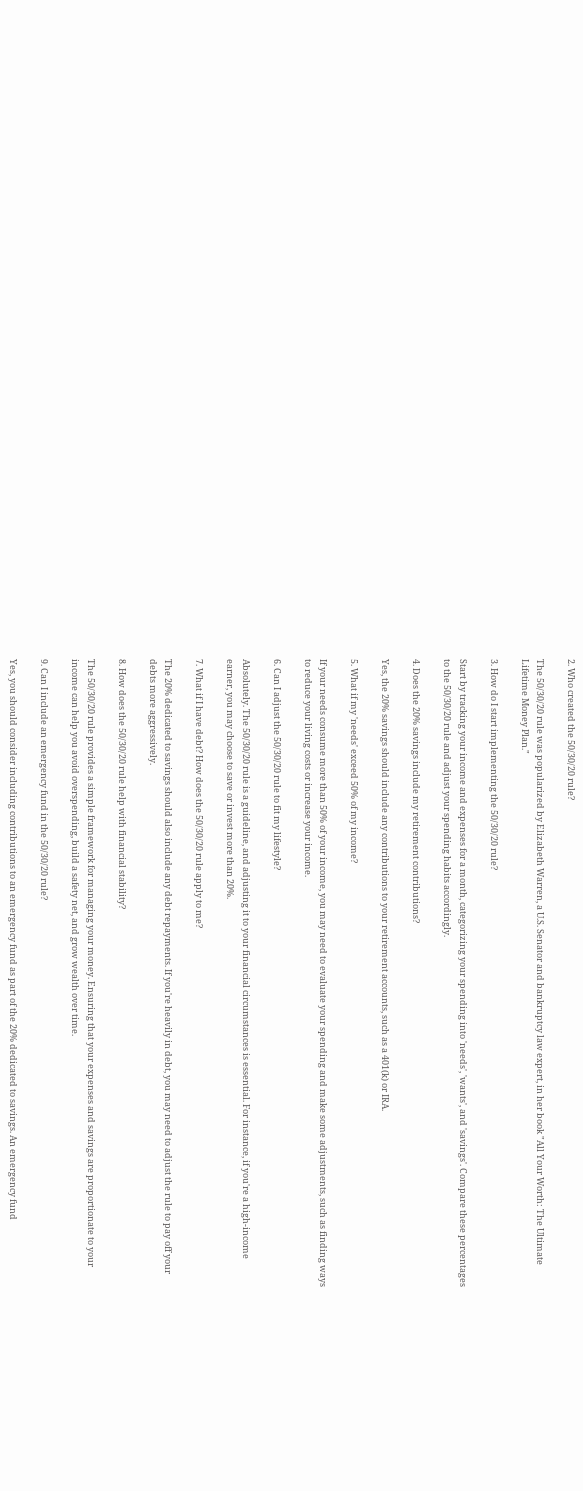2. Who created the 50/30/20 rule?

The 50/30/20 rule was popularized by Elizabeth Warren, a U.S. Senator and bankruptcy law expert, in her book "All Your Worth: The Ultimate Lifetime Money Plan."

3. How do I start implementing the 50/30/20 rule?

Start by tracking your income and expenses for a month, categorizing your spending into 'needs', 'wants', and 'savings'. Compare these percentages to the 50/30/20 rule and adjust your spending habits accordingly.

4. Does the 20% savings include my retirement contributions?

Yes, the 20% savings should include any contributions to your retirement accounts, such as a 401(k) or IRA.

5. What if my 'needs' exceed 50% of my income?

If your needs consume more than 50% of your income, you may need to evaluate your spending and make some adjustments, such as finding ways to reduce your living costs or increase your income.

6. Can I adjust the 50/30/20 rule to fit my lifestyle?

Absolutely. The 50/30/20 rule is a guideline, and adjusting it to your financial circumstances is essential. For instance, if you're a high-income earner, you may choose to save or invest more than 20%.

7. What if I have debt? How does the 50/30/20 rule apply to me?

The 20% dedicated to savings should also include any debt repayments. If you're heavily in debt, you may need to adjust the rule to pay off your debts more aggressively.

8. How does the 50/30/20 rule help with financial stability?

The 50/30/20 rule provides a simple framework for managing your money. Ensuring that your expenses and savings are proportionate to your income can help you avoid overspending, build a safety net, and grow wealth over time.

9. Can I include an emergency fund in the 50/30/20 rule?

Yes, you should consider including contributions to an emergency fund as part of the 20% dedicated to savings. An emergency fund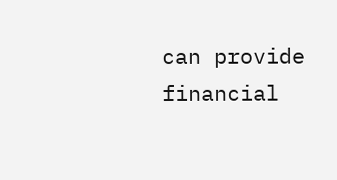can provide financial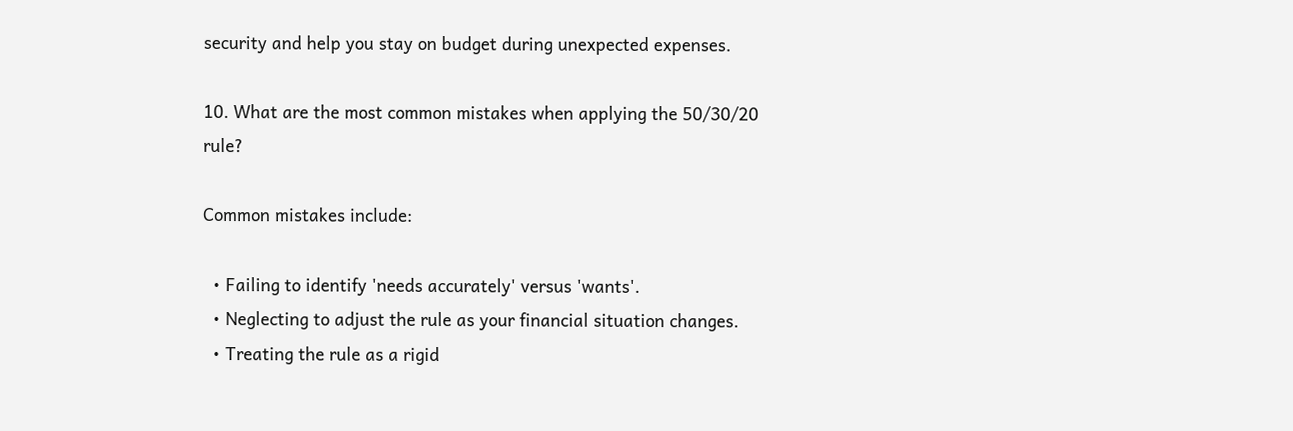security and help you stay on budget during unexpected expenses.

10. What are the most common mistakes when applying the 50/30/20 rule?

Common mistakes include:

  • Failing to identify 'needs accurately' versus 'wants'.
  • Neglecting to adjust the rule as your financial situation changes.
  • Treating the rule as a rigid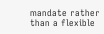mandate rather than a flexible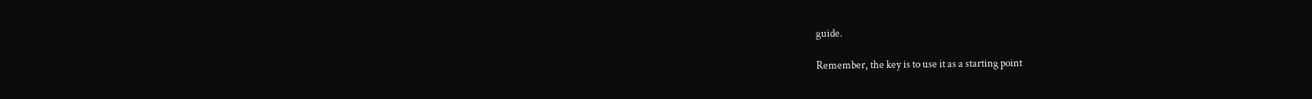guide.

Remember, the key is to use it as a starting point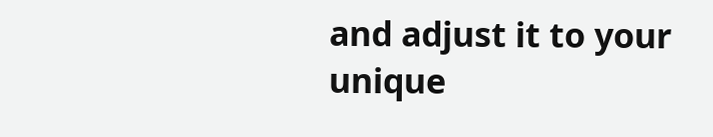and adjust it to your unique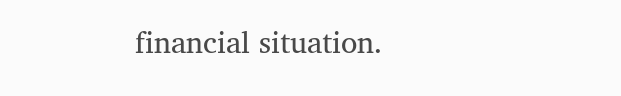financial situation.